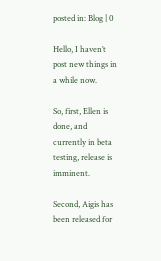posted in: Blog | 0

Hello, I haven’t post new things in a while now.

So, first, Ellen is done, and currently in beta testing, release is imminent.

Second, Aigis has been released for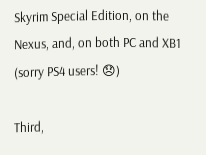Skyrim Special Edition, on the Nexus, and, on both PC and XB1 (sorry PS4 users! 😞)

Third,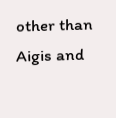other than Aigis and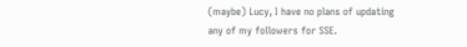(maybe) Lucy, I have no plans of updating any of my followers for SSE.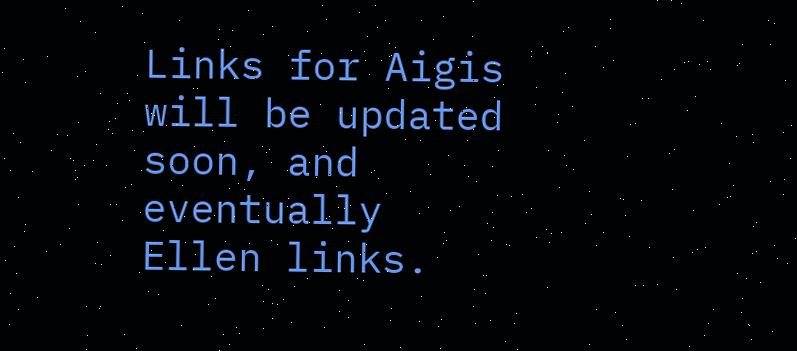Links for Aigis will be updated soon, and eventually Ellen links.